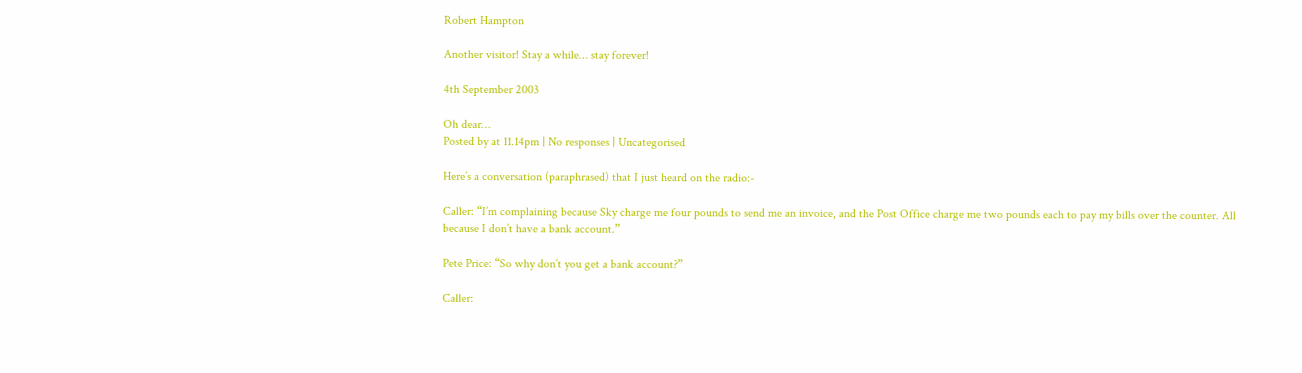Robert Hampton

Another visitor! Stay a while… stay forever!

4th September 2003

Oh dear…
Posted by at 11.14pm | No responses | Uncategorised

Here’s a conversation (paraphrased) that I just heard on the radio:-

Caller: “I’m complaining because Sky charge me four pounds to send me an invoice, and the Post Office charge me two pounds each to pay my bills over the counter. All because I don’t have a bank account.”

Pete Price: “So why don’t you get a bank account?”

Caller: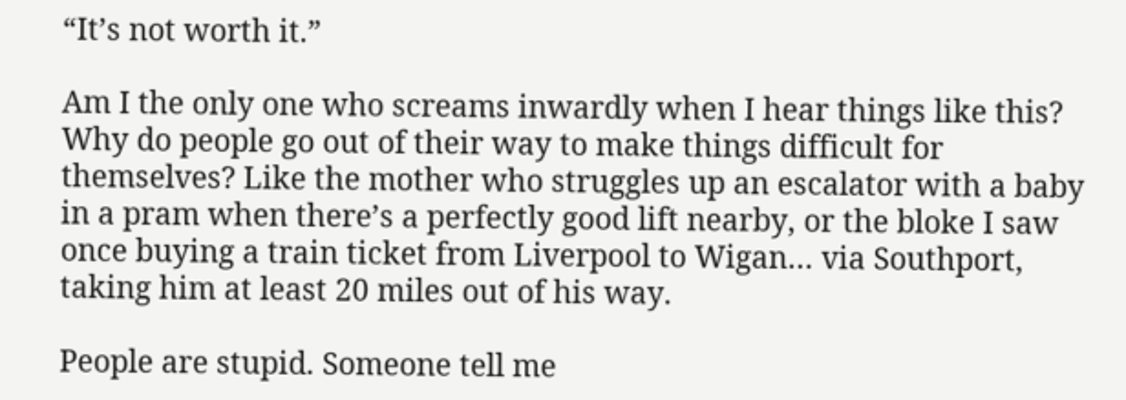“It’s not worth it.”

Am I the only one who screams inwardly when I hear things like this? Why do people go out of their way to make things difficult for themselves? Like the mother who struggles up an escalator with a baby in a pram when there’s a perfectly good lift nearby, or the bloke I saw once buying a train ticket from Liverpool to Wigan… via Southport, taking him at least 20 miles out of his way.

People are stupid. Someone tell me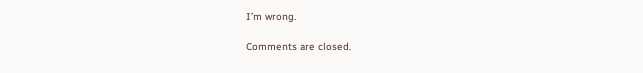I’m wrong.

Comments are closed.